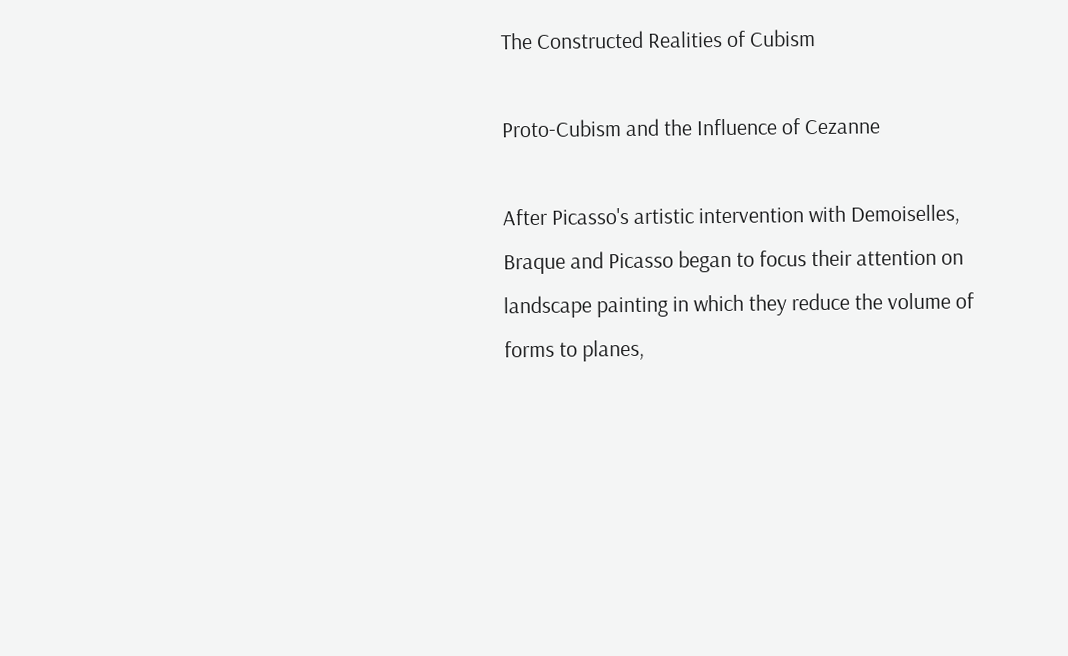The Constructed Realities of Cubism

Proto-Cubism and the Influence of Cezanne

After Picasso's artistic intervention with Demoiselles, Braque and Picasso began to focus their attention on landscape painting in which they reduce the volume of forms to planes,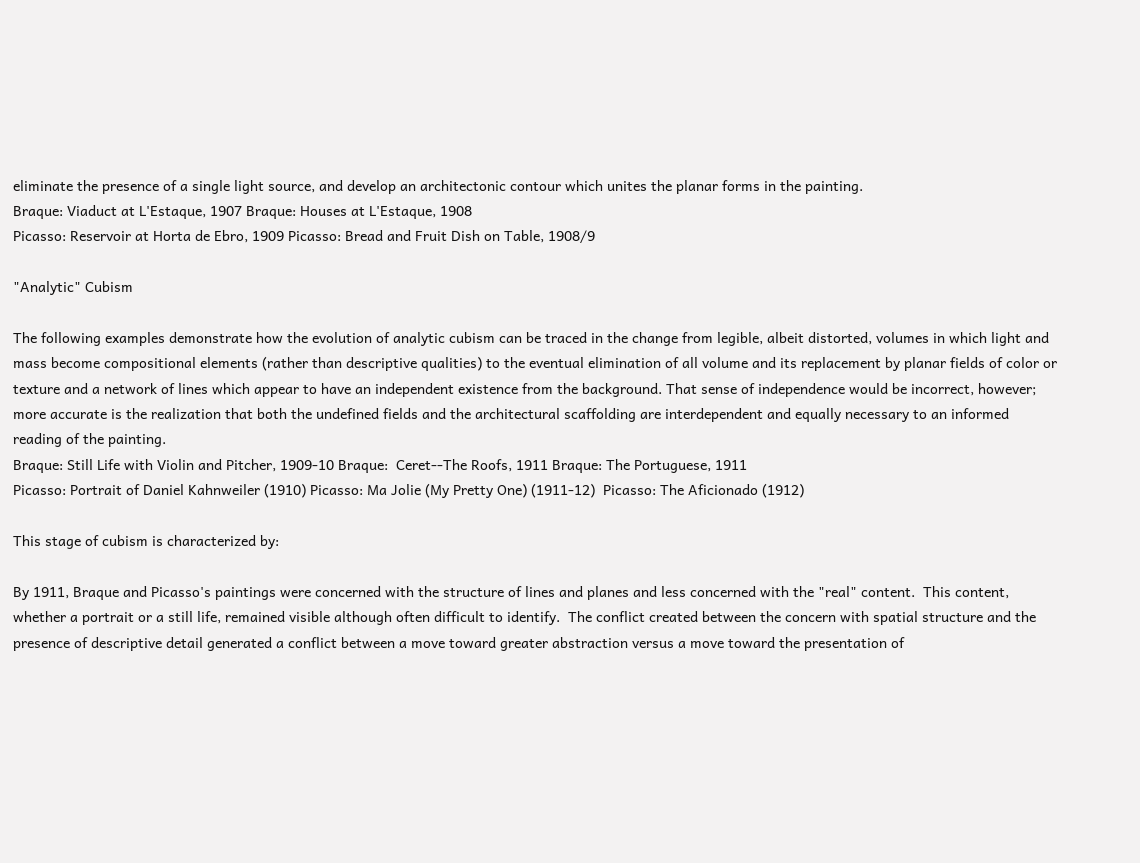eliminate the presence of a single light source, and develop an architectonic contour which unites the planar forms in the painting.
Braque: Viaduct at L'Estaque, 1907 Braque: Houses at L'Estaque, 1908
Picasso: Reservoir at Horta de Ebro, 1909 Picasso: Bread and Fruit Dish on Table, 1908/9

"Analytic" Cubism

The following examples demonstrate how the evolution of analytic cubism can be traced in the change from legible, albeit distorted, volumes in which light and mass become compositional elements (rather than descriptive qualities) to the eventual elimination of all volume and its replacement by planar fields of color or texture and a network of lines which appear to have an independent existence from the background. That sense of independence would be incorrect, however; more accurate is the realization that both the undefined fields and the architectural scaffolding are interdependent and equally necessary to an informed reading of the painting.
Braque: Still Life with Violin and Pitcher, 1909-10 Braque:  Ceret--The Roofs, 1911 Braque: The Portuguese, 1911
Picasso: Portrait of Daniel Kahnweiler (1910) Picasso: Ma Jolie (My Pretty One) (1911-12)  Picasso: The Aficionado (1912)

This stage of cubism is characterized by:

By 1911, Braque and Picasso's paintings were concerned with the structure of lines and planes and less concerned with the "real" content.  This content, whether a portrait or a still life, remained visible although often difficult to identify.  The conflict created between the concern with spatial structure and the presence of descriptive detail generated a conflict between a move toward greater abstraction versus a move toward the presentation of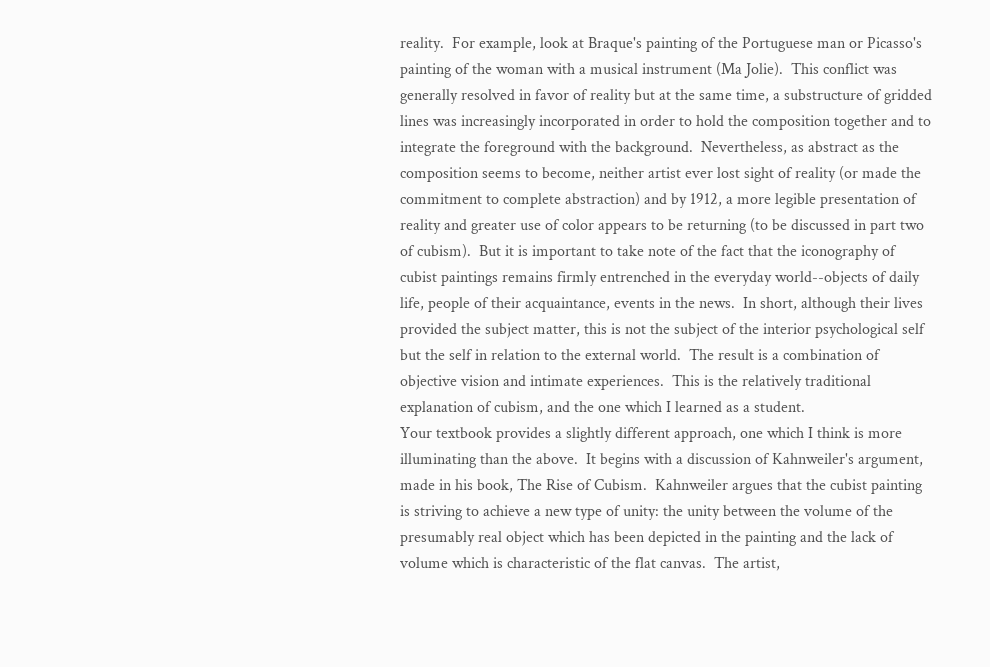reality.  For example, look at Braque's painting of the Portuguese man or Picasso's painting of the woman with a musical instrument (Ma Jolie).  This conflict was generally resolved in favor of reality but at the same time, a substructure of gridded lines was increasingly incorporated in order to hold the composition together and to integrate the foreground with the background.  Nevertheless, as abstract as the composition seems to become, neither artist ever lost sight of reality (or made the commitment to complete abstraction) and by 1912, a more legible presentation of reality and greater use of color appears to be returning (to be discussed in part two of cubism).  But it is important to take note of the fact that the iconography of cubist paintings remains firmly entrenched in the everyday world--objects of daily life, people of their acquaintance, events in the news.  In short, although their lives provided the subject matter, this is not the subject of the interior psychological self but the self in relation to the external world.  The result is a combination of objective vision and intimate experiences.  This is the relatively traditional explanation of cubism, and the one which I learned as a student.
Your textbook provides a slightly different approach, one which I think is more illuminating than the above.  It begins with a discussion of Kahnweiler's argument, made in his book, The Rise of Cubism.  Kahnweiler argues that the cubist painting is striving to achieve a new type of unity: the unity between the volume of the presumably real object which has been depicted in the painting and the lack of volume which is characteristic of the flat canvas.  The artist,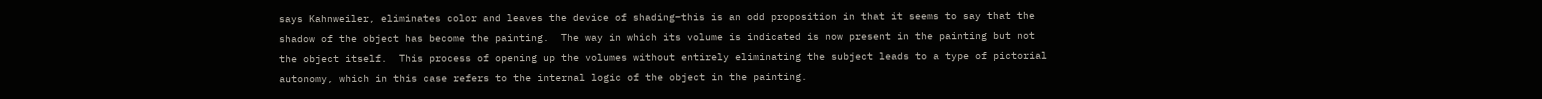says Kahnweiler, eliminates color and leaves the device of shading–this is an odd proposition in that it seems to say that the shadow of the object has become the painting.  The way in which its volume is indicated is now present in the painting but not the object itself.  This process of opening up the volumes without entirely eliminating the subject leads to a type of pictorial autonomy, which in this case refers to the internal logic of the object in the painting.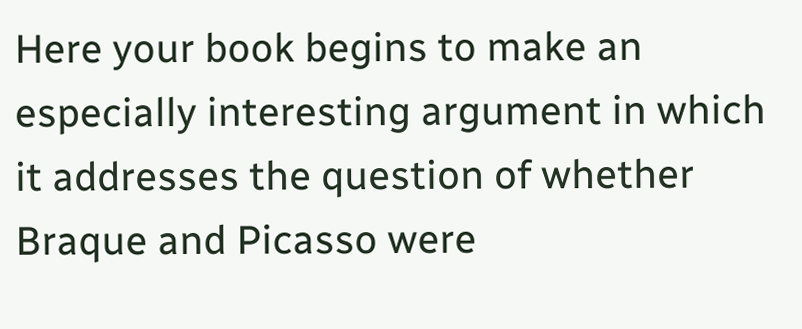Here your book begins to make an especially interesting argument in which it addresses the question of whether Braque and Picasso were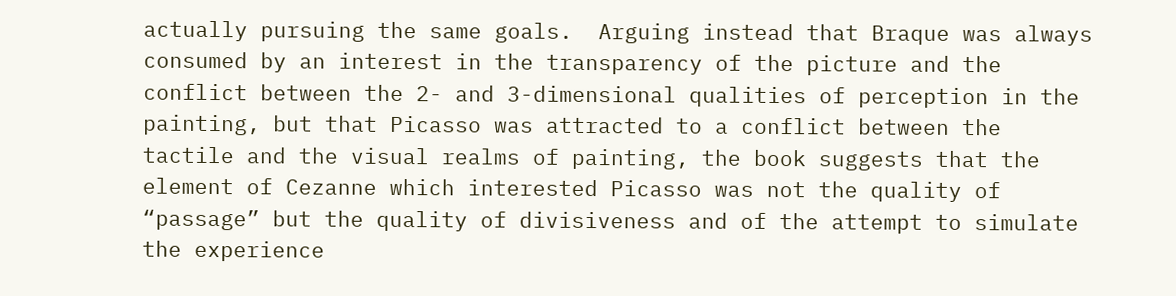actually pursuing the same goals.  Arguing instead that Braque was always consumed by an interest in the transparency of the picture and the conflict between the 2- and 3-dimensional qualities of perception in the painting, but that Picasso was attracted to a conflict between the tactile and the visual realms of painting, the book suggests that the element of Cezanne which interested Picasso was not the quality of “passage” but the quality of divisiveness and of the attempt to simulate the experience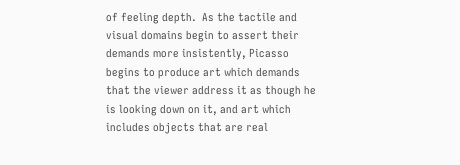of feeling depth.  As the tactile and visual domains begin to assert their demands more insistently, Picasso begins to produce art which demands that the viewer address it as though he is looking down on it, and art which includes objects that are real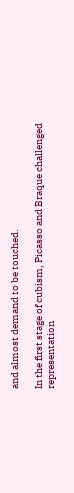and almost demand to be touched.

In the first stage of cubism, Picasso and Braque challenged representation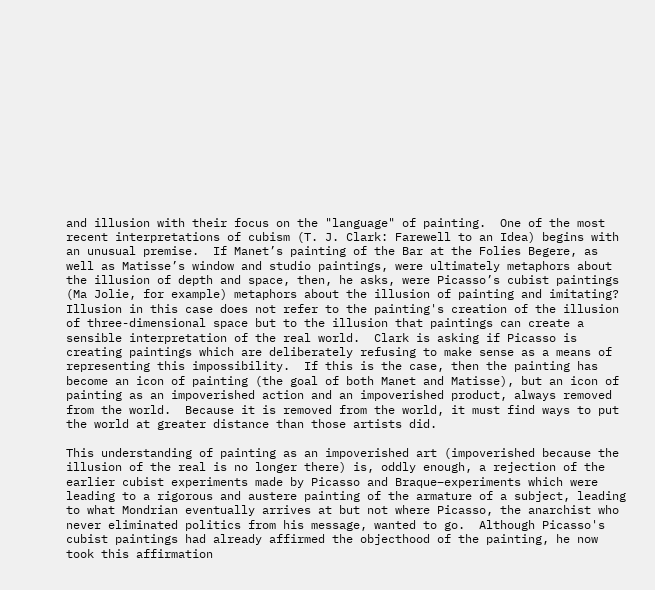and illusion with their focus on the "language" of painting.  One of the most recent interpretations of cubism (T. J. Clark: Farewell to an Idea) begins with an unusual premise.  If Manet’s painting of the Bar at the Folies Begere, as well as Matisse’s window and studio paintings, were ultimately metaphors about the illusion of depth and space, then, he asks, were Picasso’s cubist paintings (Ma Jolie, for example) metaphors about the illusion of painting and imitating?   Illusion in this case does not refer to the painting's creation of the illusion of three-dimensional space but to the illusion that paintings can create a sensible interpretation of the real world.  Clark is asking if Picasso is creating paintings which are deliberately refusing to make sense as a means of representing this impossibility.  If this is the case, then the painting has become an icon of painting (the goal of both Manet and Matisse), but an icon of painting as an impoverished action and an impoverished product, always removed from the world.  Because it is removed from the world, it must find ways to put the world at greater distance than those artists did.

This understanding of painting as an impoverished art (impoverished because the illusion of the real is no longer there) is, oddly enough, a rejection of the earlier cubist experiments made by Picasso and Braque–experiments which were leading to a rigorous and austere painting of the armature of a subject, leading to what Mondrian eventually arrives at but not where Picasso, the anarchist who never eliminated politics from his message, wanted to go.  Although Picasso's cubist paintings had already affirmed the objecthood of the painting, he now took this affirmation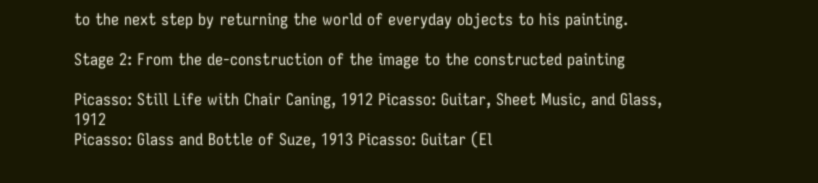to the next step by returning the world of everyday objects to his painting.

Stage 2: From the de-construction of the image to the constructed painting

Picasso: Still Life with Chair Caning, 1912 Picasso: Guitar, Sheet Music, and Glass, 1912
Picasso: Glass and Bottle of Suze, 1913 Picasso: Guitar (El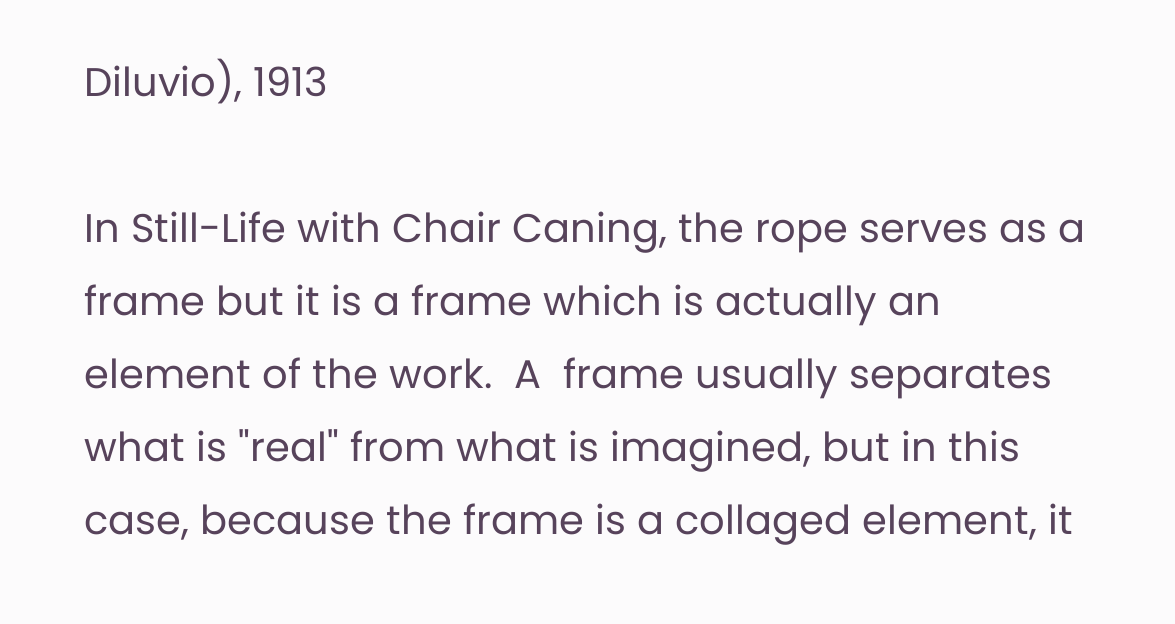Diluvio), 1913

In Still-Life with Chair Caning, the rope serves as a frame but it is a frame which is actually an element of the work.  A  frame usually separates what is "real" from what is imagined, but in this case, because the frame is a collaged element, it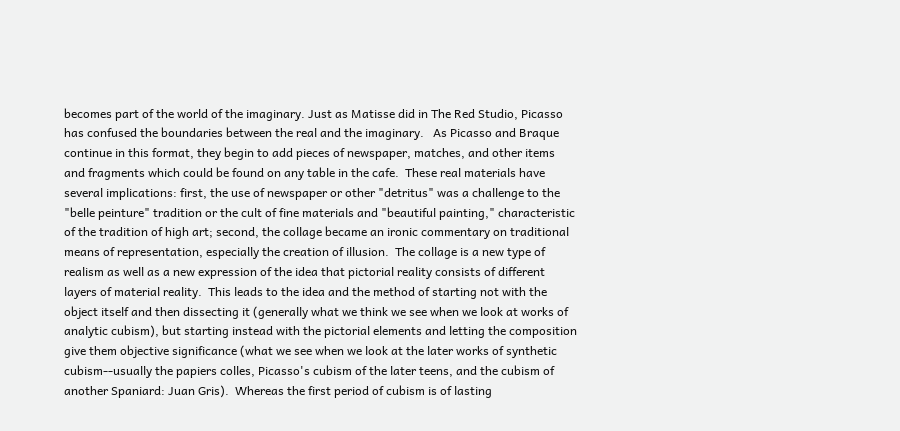becomes part of the world of the imaginary. Just as Matisse did in The Red Studio, Picasso has confused the boundaries between the real and the imaginary.   As Picasso and Braque continue in this format, they begin to add pieces of newspaper, matches, and other items and fragments which could be found on any table in the cafe.  These real materials have several implications: first, the use of newspaper or other "detritus" was a challenge to the "belle peinture" tradition or the cult of fine materials and "beautiful painting," characteristic of the tradition of high art; second, the collage became an ironic commentary on traditional means of representation, especially the creation of illusion.  The collage is a new type of realism as well as a new expression of the idea that pictorial reality consists of different layers of material reality.  This leads to the idea and the method of starting not with the object itself and then dissecting it (generally what we think we see when we look at works of analytic cubism), but starting instead with the pictorial elements and letting the composition give them objective significance (what we see when we look at the later works of synthetic cubism--usually the papiers colles, Picasso's cubism of the later teens, and the cubism of another Spaniard: Juan Gris).  Whereas the first period of cubism is of lasting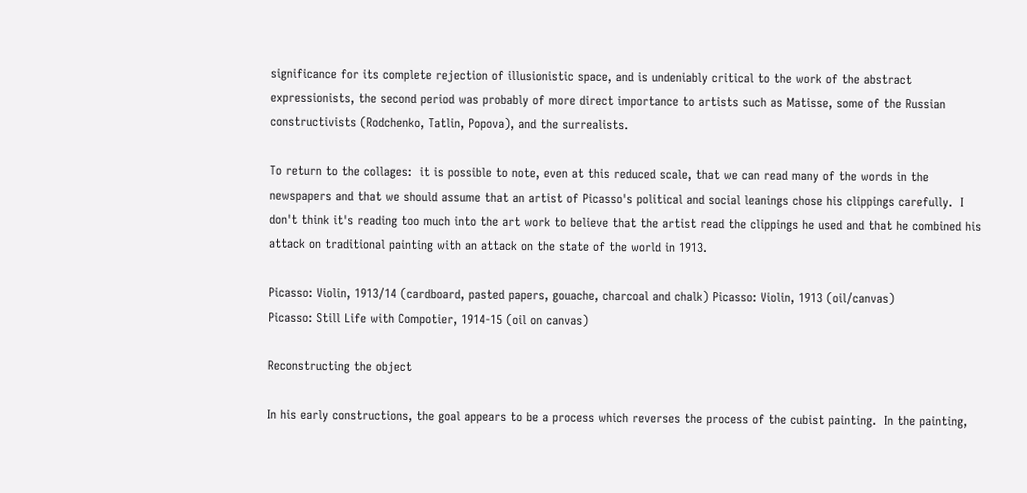significance for its complete rejection of illusionistic space, and is undeniably critical to the work of the abstract expressionists, the second period was probably of more direct importance to artists such as Matisse, some of the Russian constructivists (Rodchenko, Tatlin, Popova), and the surrealists.

To return to the collages:  it is possible to note, even at this reduced scale, that we can read many of the words in the newspapers and that we should assume that an artist of Picasso's political and social leanings chose his clippings carefully.  I don't think it's reading too much into the art work to believe that the artist read the clippings he used and that he combined his attack on traditional painting with an attack on the state of the world in 1913.

Picasso: Violin, 1913/14 (cardboard, pasted papers, gouache, charcoal and chalk) Picasso: Violin, 1913 (oil/canvas)
Picasso: Still Life with Compotier, 1914-15 (oil on canvas)

Reconstructing the object

In his early constructions, the goal appears to be a process which reverses the process of the cubist painting.  In the painting,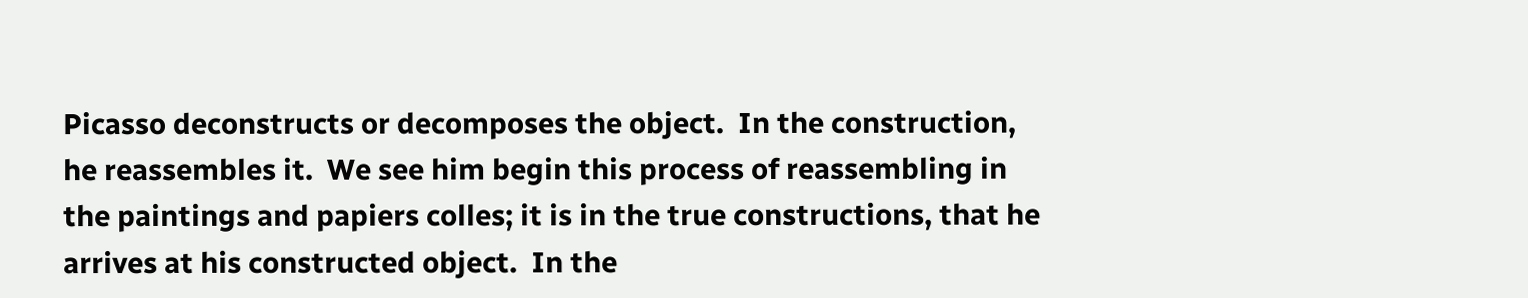Picasso deconstructs or decomposes the object.  In the construction, he reassembles it.  We see him begin this process of reassembling in the paintings and papiers colles; it is in the true constructions, that he arrives at his constructed object.  In the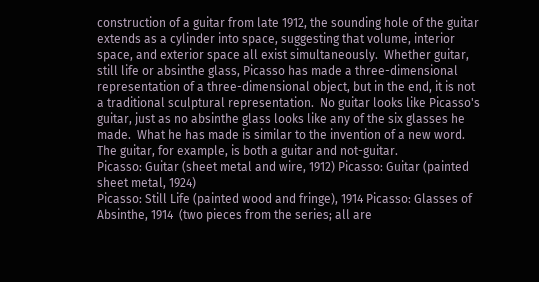construction of a guitar from late 1912, the sounding hole of the guitar extends as a cylinder into space, suggesting that volume, interior space, and exterior space all exist simultaneously.  Whether guitar, still life or absinthe glass, Picasso has made a three-dimensional representation of a three-dimensional object, but in the end, it is not a traditional sculptural representation.  No guitar looks like Picasso's guitar, just as no absinthe glass looks like any of the six glasses he made.  What he has made is similar to the invention of a new word.  The guitar, for example, is both a guitar and not-guitar.
Picasso: Guitar (sheet metal and wire, 1912) Picasso: Guitar (painted sheet metal, 1924)
Picasso: Still Life (painted wood and fringe), 1914 Picasso: Glasses of Absinthe, 1914  (two pieces from the series; all are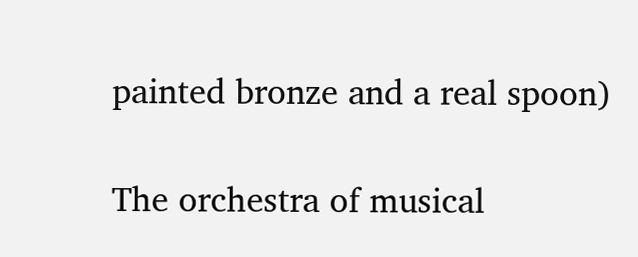painted bronze and a real spoon)

The orchestra of musical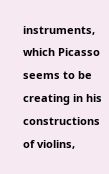instruments, which Picasso seems to be creating in his constructions of violins,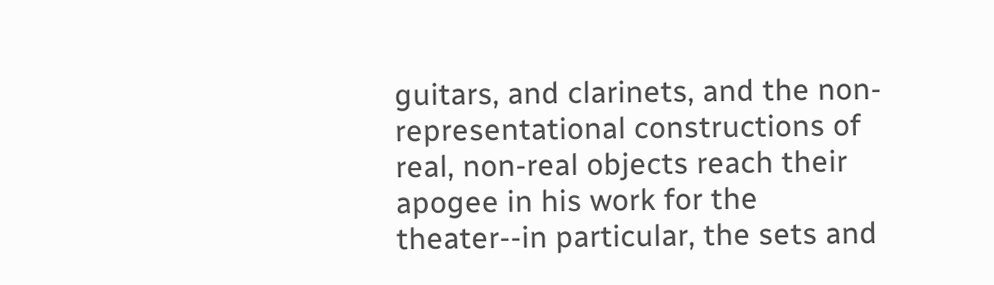guitars, and clarinets, and the non-representational constructions of real, non-real objects reach their apogee in his work for the theater--in particular, the sets and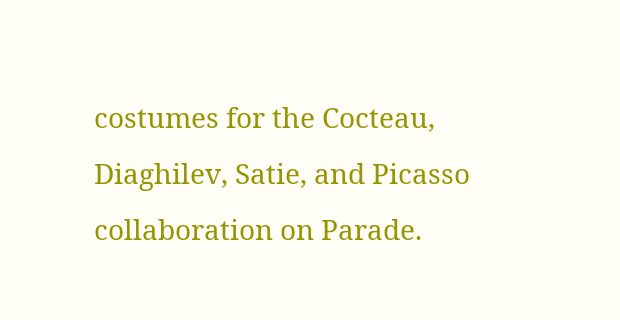costumes for the Cocteau, Diaghilev, Satie, and Picasso collaboration on Parade.